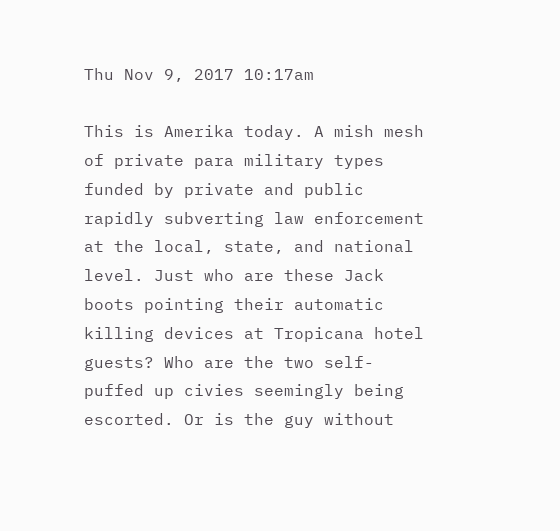Thu Nov 9, 2017 10:17am

This is Amerika today. A mish mesh of private para military types funded by private and public rapidly subverting law enforcement at the local, state, and national level. Just who are these Jack boots pointing their automatic killing devices at Tropicana hotel guests? Who are the two self-puffed up civies seemingly being escorted. Or is the guy without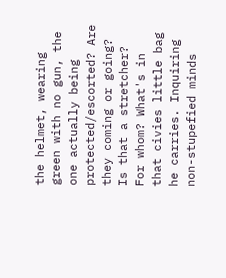the helmet, wearing green with no gun, the one actually being protected/escorted? Are they coming or going? Is that a stretcher? For whom? What's in that civies little bag he carries. Inquiring non-stupefied minds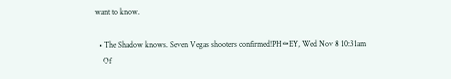want to know.

  • The Shadow knows. Seven Vegas shooters confirmed!PH⚰EY, Wed Nov 8 10:31am
    Of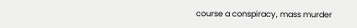course a conspiracy, mass murder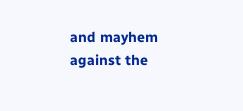and mayhem against the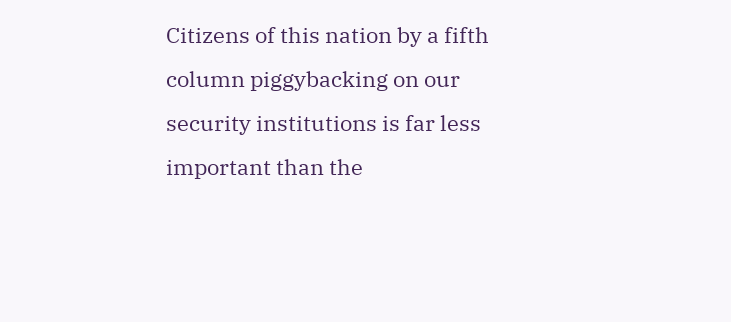Citizens of this nation by a fifth column piggybacking on our security institutions is far less important than the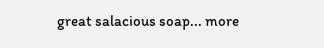great salacious soap... more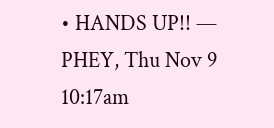• HANDS UP!! — PHEY, Thu Nov 9 10:17am